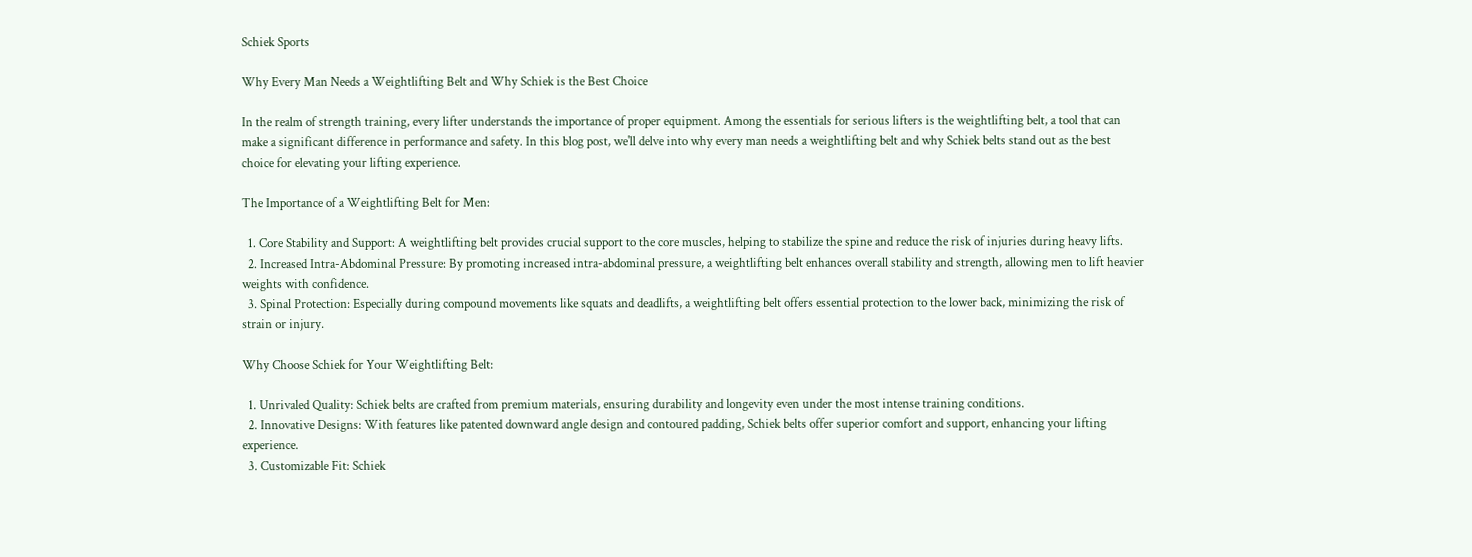Schiek Sports

Why Every Man Needs a Weightlifting Belt and Why Schiek is the Best Choice

In the realm of strength training, every lifter understands the importance of proper equipment. Among the essentials for serious lifters is the weightlifting belt, a tool that can make a significant difference in performance and safety. In this blog post, we'll delve into why every man needs a weightlifting belt and why Schiek belts stand out as the best choice for elevating your lifting experience.

The Importance of a Weightlifting Belt for Men:

  1. Core Stability and Support: A weightlifting belt provides crucial support to the core muscles, helping to stabilize the spine and reduce the risk of injuries during heavy lifts.
  2. Increased Intra-Abdominal Pressure: By promoting increased intra-abdominal pressure, a weightlifting belt enhances overall stability and strength, allowing men to lift heavier weights with confidence.
  3. Spinal Protection: Especially during compound movements like squats and deadlifts, a weightlifting belt offers essential protection to the lower back, minimizing the risk of strain or injury.

Why Choose Schiek for Your Weightlifting Belt:

  1. Unrivaled Quality: Schiek belts are crafted from premium materials, ensuring durability and longevity even under the most intense training conditions.
  2. Innovative Designs: With features like patented downward angle design and contoured padding, Schiek belts offer superior comfort and support, enhancing your lifting experience.
  3. Customizable Fit: Schiek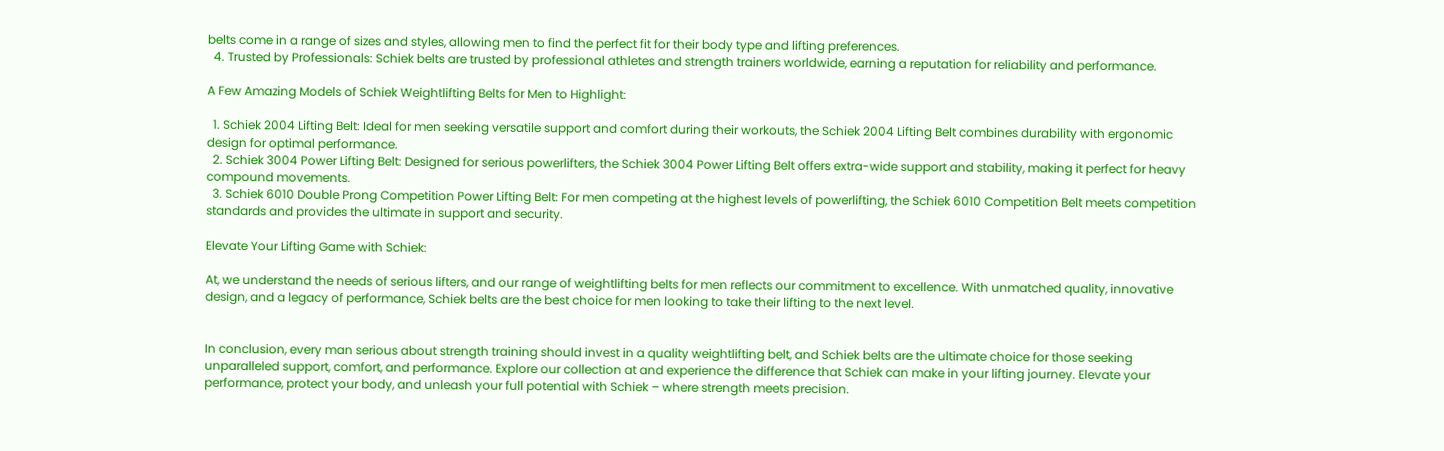belts come in a range of sizes and styles, allowing men to find the perfect fit for their body type and lifting preferences.
  4. Trusted by Professionals: Schiek belts are trusted by professional athletes and strength trainers worldwide, earning a reputation for reliability and performance.

A Few Amazing Models of Schiek Weightlifting Belts for Men to Highlight:

  1. Schiek 2004 Lifting Belt: Ideal for men seeking versatile support and comfort during their workouts, the Schiek 2004 Lifting Belt combines durability with ergonomic design for optimal performance.
  2. Schiek 3004 Power Lifting Belt: Designed for serious powerlifters, the Schiek 3004 Power Lifting Belt offers extra-wide support and stability, making it perfect for heavy compound movements.
  3. Schiek 6010 Double Prong Competition Power Lifting Belt: For men competing at the highest levels of powerlifting, the Schiek 6010 Competition Belt meets competition standards and provides the ultimate in support and security.

Elevate Your Lifting Game with Schiek:

At, we understand the needs of serious lifters, and our range of weightlifting belts for men reflects our commitment to excellence. With unmatched quality, innovative design, and a legacy of performance, Schiek belts are the best choice for men looking to take their lifting to the next level.


In conclusion, every man serious about strength training should invest in a quality weightlifting belt, and Schiek belts are the ultimate choice for those seeking unparalleled support, comfort, and performance. Explore our collection at and experience the difference that Schiek can make in your lifting journey. Elevate your performance, protect your body, and unleash your full potential with Schiek – where strength meets precision.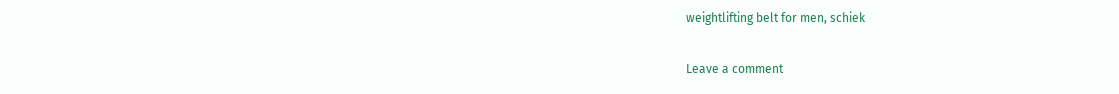weightlifting belt for men, schiek

Leave a comment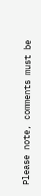Please note, comments must be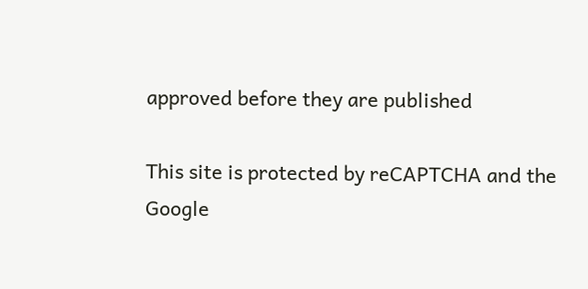approved before they are published

This site is protected by reCAPTCHA and the Google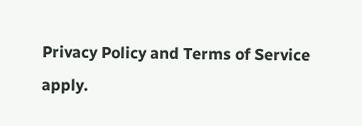Privacy Policy and Terms of Service apply.